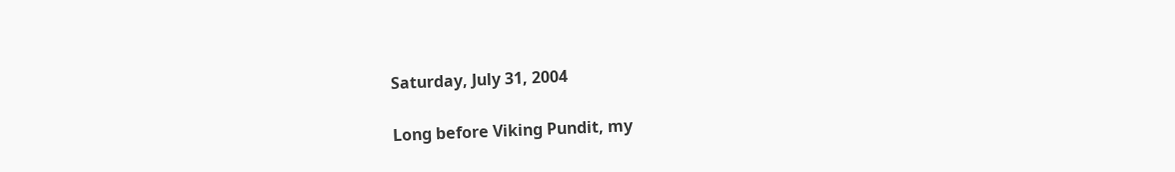Saturday, July 31, 2004

Long before Viking Pundit, my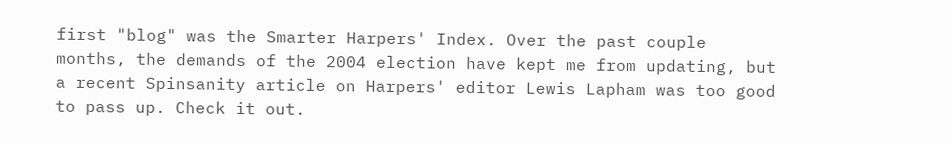first "blog" was the Smarter Harpers' Index. Over the past couple months, the demands of the 2004 election have kept me from updating, but a recent Spinsanity article on Harpers' editor Lewis Lapham was too good to pass up. Check it out.